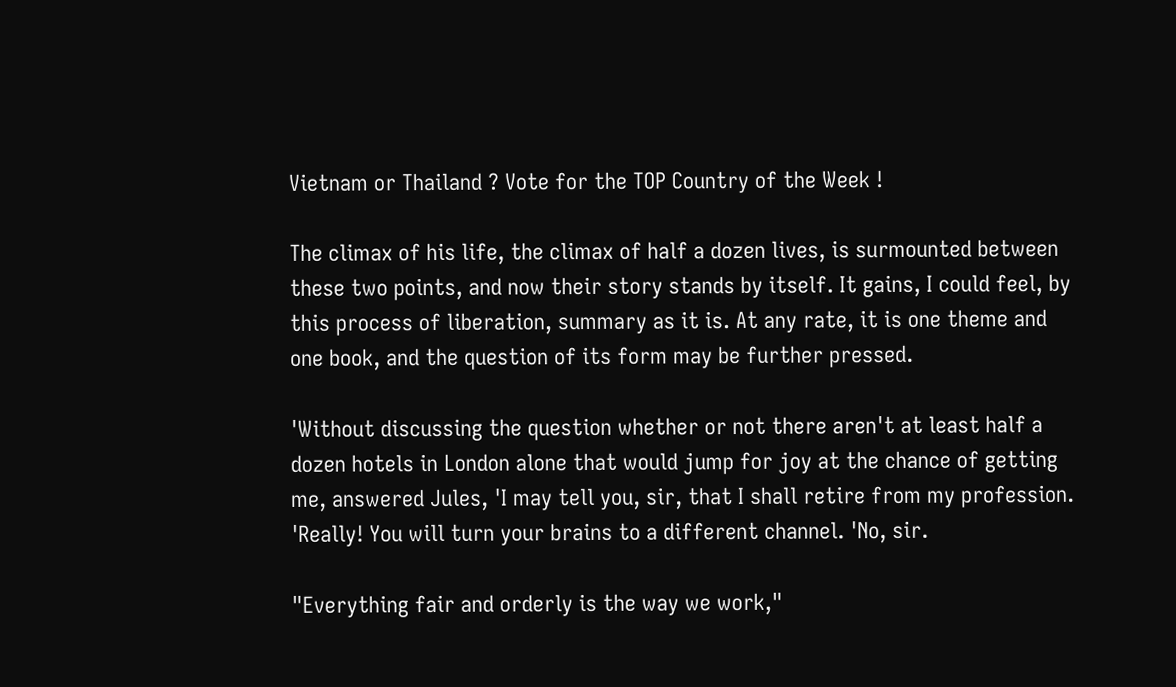Vietnam or Thailand ? Vote for the TOP Country of the Week !

The climax of his life, the climax of half a dozen lives, is surmounted between these two points, and now their story stands by itself. It gains, I could feel, by this process of liberation, summary as it is. At any rate, it is one theme and one book, and the question of its form may be further pressed.

'Without discussing the question whether or not there aren't at least half a dozen hotels in London alone that would jump for joy at the chance of getting me, answered Jules, 'I may tell you, sir, that I shall retire from my profession. 'Really! You will turn your brains to a different channel. 'No, sir.

"Everything fair and orderly is the way we work,"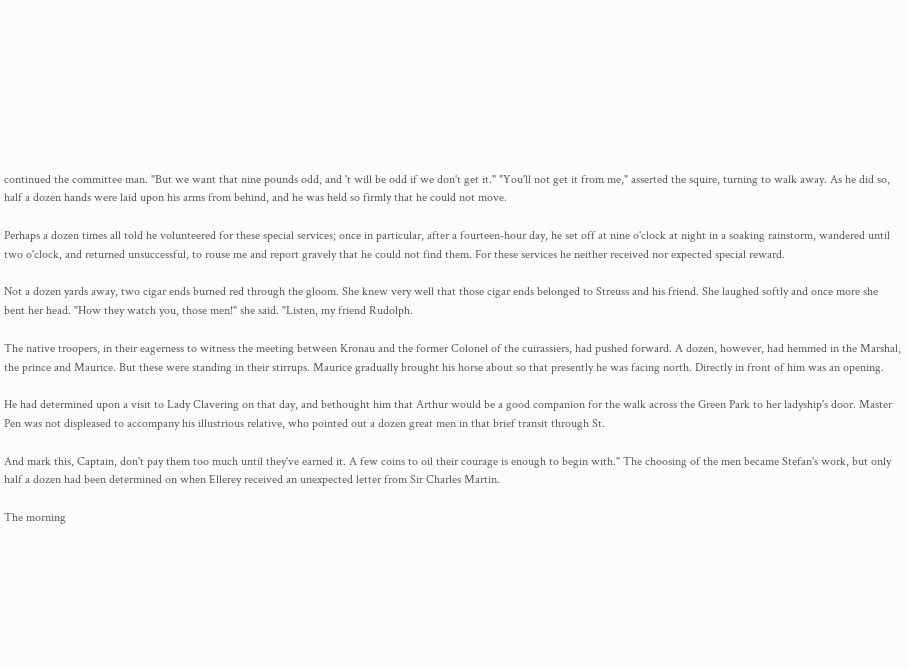continued the committee man. "But we want that nine pounds odd, and 't will be odd if we don't get it." "You'll not get it from me," asserted the squire, turning to walk away. As he did so, half a dozen hands were laid upon his arms from behind, and he was held so firmly that he could not move.

Perhaps a dozen times all told he volunteered for these special services; once in particular, after a fourteen-hour day, he set off at nine o'clock at night in a soaking rainstorm, wandered until two o'clock, and returned unsuccessful, to rouse me and report gravely that he could not find them. For these services he neither received nor expected special reward.

Not a dozen yards away, two cigar ends burned red through the gloom. She knew very well that those cigar ends belonged to Streuss and his friend. She laughed softly and once more she bent her head. "How they watch you, those men!" she said. "Listen, my friend Rudolph.

The native troopers, in their eagerness to witness the meeting between Kronau and the former Colonel of the cuirassiers, had pushed forward. A dozen, however, had hemmed in the Marshal, the prince and Maurice. But these were standing in their stirrups. Maurice gradually brought his horse about so that presently he was facing north. Directly in front of him was an opening.

He had determined upon a visit to Lady Clavering on that day, and bethought him that Arthur would be a good companion for the walk across the Green Park to her ladyship's door. Master Pen was not displeased to accompany his illustrious relative, who pointed out a dozen great men in that brief transit through St.

And mark this, Captain, don't pay them too much until they've earned it. A few coins to oil their courage is enough to begin with." The choosing of the men became Stefan's work, but only half a dozen had been determined on when Ellerey received an unexpected letter from Sir Charles Martin.

The morning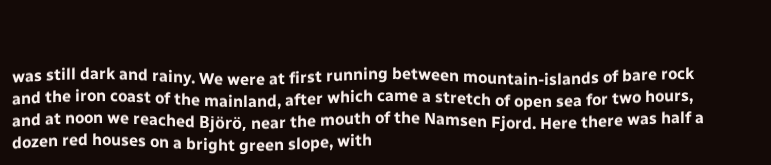was still dark and rainy. We were at first running between mountain-islands of bare rock and the iron coast of the mainland, after which came a stretch of open sea for two hours, and at noon we reached Björö, near the mouth of the Namsen Fjord. Here there was half a dozen red houses on a bright green slope, with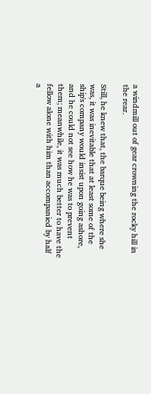a windmill out of gear crowning the rocky hill in the rear.

Still, he knew that, the barque being where she was, it was inevitable that at least some of the ship's company would insist upon going ashore, and he could not see how he was to prevent them; meanwhile, it was much better to have the fellow alone with him than accompanied by half a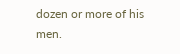dozen or more of his men.